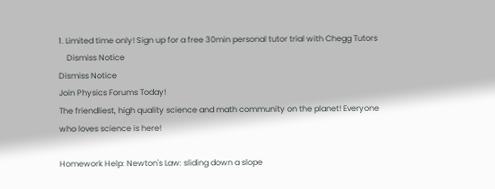1. Limited time only! Sign up for a free 30min personal tutor trial with Chegg Tutors
    Dismiss Notice
Dismiss Notice
Join Physics Forums Today!
The friendliest, high quality science and math community on the planet! Everyone who loves science is here!

Homework Help: Newton's Law: sliding down a slope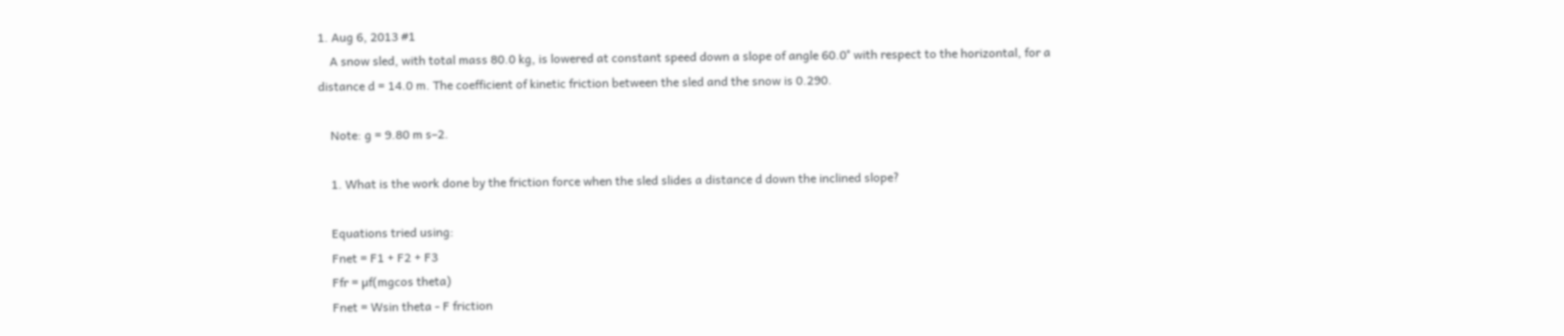1. Aug 6, 2013 #1
    A snow sled, with total mass 80.0 kg, is lowered at constant speed down a slope of angle 60.0° with respect to the horizontal, for a distance d = 14.0 m. The coefficient of kinetic friction between the sled and the snow is 0.290.

    Note: g = 9.80 m s–2.

    1. What is the work done by the friction force when the sled slides a distance d down the inclined slope?

    Equations tried using:
    Fnet = F1 + F2 + F3
    Ffr = µf(mgcos theta)
    Fnet = Wsin theta - F friction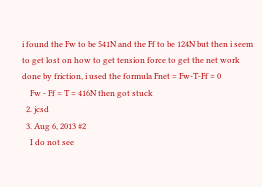i found the Fw to be 541N and the Ff to be 124N but then i seem to get lost on how to get tension force to get the net work done by friction, i used the formula Fnet = Fw-T-Ff = 0
    Fw - Ff = T = 416N then got stuck
  2. jcsd
  3. Aug 6, 2013 #2
    I do not see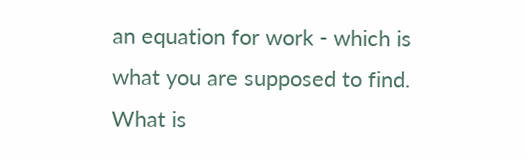an equation for work - which is what you are supposed to find. What is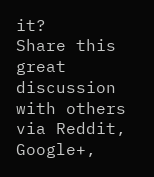it?
Share this great discussion with others via Reddit, Google+,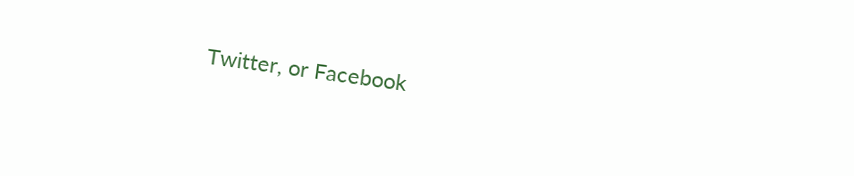Twitter, or Facebook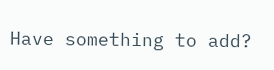Have something to add?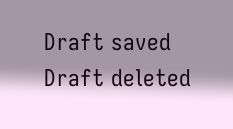Draft saved Draft deleted